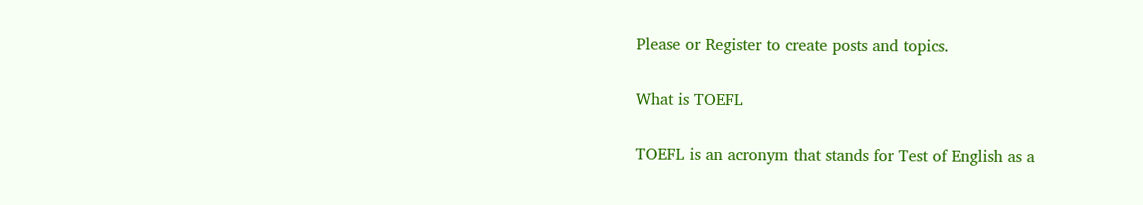Please or Register to create posts and topics.

What is TOEFL

TOEFL is an acronym that stands for Test of English as a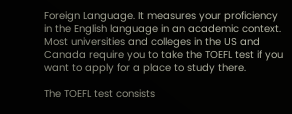Foreign Language. It measures your proficiency in the English language in an academic context. Most universities and colleges in the US and Canada require you to take the TOEFL test if you want to apply for a place to study there.

The TOEFL test consists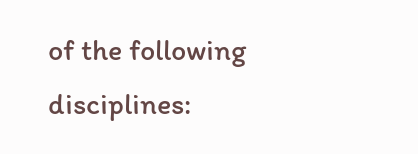of the following disciplines: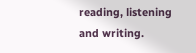reading, listening and writing.